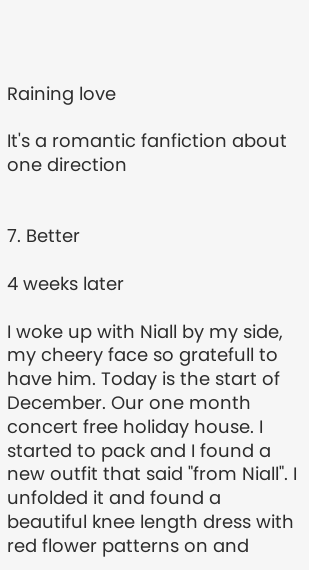Raining love

It's a romantic fanfiction about one direction


7. Better

4 weeks later

I woke up with Niall by my side, my cheery face so gratefull to have him. Today is the start of December. Our one month concert free holiday house. I started to pack and I found a new outfit that said "from Niall". I unfolded it and found a beautiful knee length dress with red flower patterns on and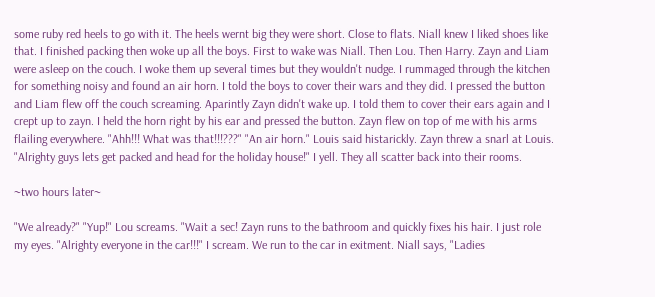some ruby red heels to go with it. The heels wernt big they were short. Close to flats. Niall knew I liked shoes like that. I finished packing then woke up all the boys. First to wake was Niall. Then Lou. Then Harry. Zayn and Liam were asleep on the couch. I woke them up several times but they wouldn't nudge. I rummaged through the kitchen for something noisy and found an air horn. I told the boys to cover their wars and they did. I pressed the button and Liam flew off the couch screaming. Aparintly Zayn didn't wake up. I told them to cover their ears again and I crept up to zayn. I held the horn right by his ear and pressed the button. Zayn flew on top of me with his arms flailing everywhere. "Ahh!!! What was that!!!???" "An air horn." Louis said histarickly. Zayn threw a snarl at Louis. "Alrighty guys lets get packed and head for the holiday house!" I yell. They all scatter back into their rooms.

~two hours later~

"We already?" "Yup!" Lou screams. "Wait a sec! Zayn runs to the bathroom and quickly fixes his hair. I just role my eyes. "Alrighty everyone in the car!!!" I scream. We run to the car in exitment. Niall says, "Ladies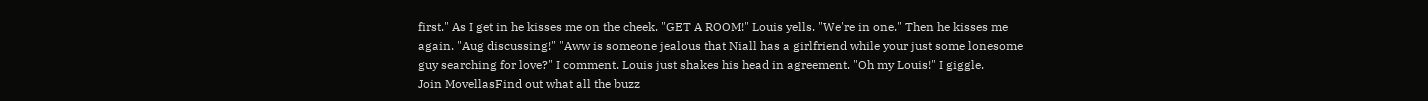first." As I get in he kisses me on the cheek. "GET A ROOM!" Louis yells. "We're in one." Then he kisses me again. "Aug discussing!" "Aww is someone jealous that Niall has a girlfriend while your just some lonesome guy searching for love?" I comment. Louis just shakes his head in agreement. "Oh my Louis!" I giggle.
Join MovellasFind out what all the buzz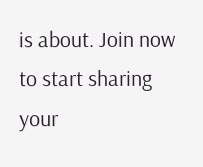is about. Join now to start sharing your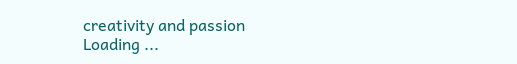creativity and passion
Loading ...